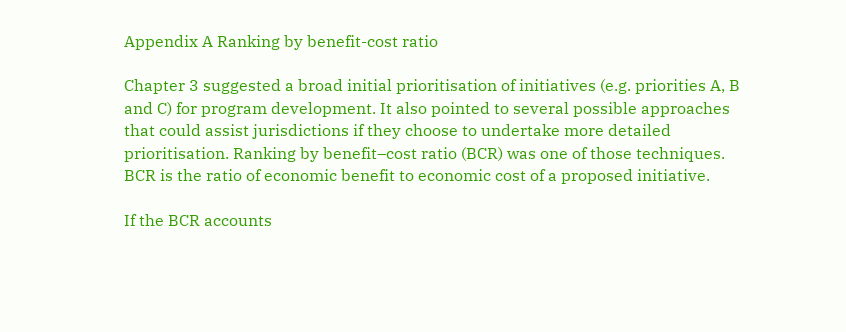Appendix A Ranking by benefit-cost ratio

Chapter 3 suggested a broad initial prioritisation of initiatives (e.g. priorities A, B and C) for program development. It also pointed to several possible approaches that could assist jurisdictions if they choose to undertake more detailed prioritisation. Ranking by benefit–cost ratio (BCR) was one of those techniques. BCR is the ratio of economic benefit to economic cost of a proposed initiative.

If the BCR accounts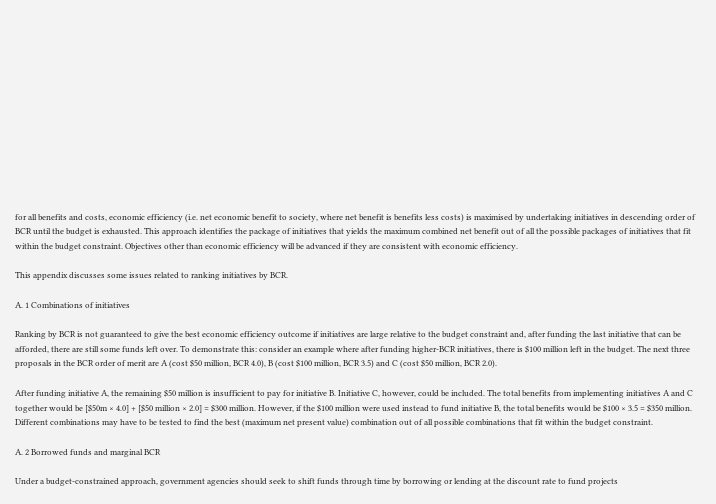for all benefits and costs, economic efficiency (i.e. net economic benefit to society, where net benefit is benefits less costs) is maximised by undertaking initiatives in descending order of BCR until the budget is exhausted. This approach identifies the package of initiatives that yields the maximum combined net benefit out of all the possible packages of initiatives that fit within the budget constraint. Objectives other than economic efficiency will be advanced if they are consistent with economic efficiency.

This appendix discusses some issues related to ranking initiatives by BCR.

A. 1 Combinations of initiatives

Ranking by BCR is not guaranteed to give the best economic efficiency outcome if initiatives are large relative to the budget constraint and, after funding the last initiative that can be afforded, there are still some funds left over. To demonstrate this: consider an example where after funding higher-BCR initiatives, there is $100 million left in the budget. The next three proposals in the BCR order of merit are A (cost $50 million, BCR 4.0), B (cost $100 million, BCR 3.5) and C (cost $50 million, BCR 2.0).

After funding initiative A, the remaining $50 million is insufficient to pay for initiative B. Initiative C, however, could be included. The total benefits from implementing initiatives A and C together would be [$50m × 4.0] + [$50 million × 2.0] = $300 million. However, if the $100 million were used instead to fund initiative B, the total benefits would be $100 × 3.5 = $350 million. Different combinations may have to be tested to find the best (maximum net present value) combination out of all possible combinations that fit within the budget constraint.

A. 2 Borrowed funds and marginal BCR

Under a budget-constrained approach, government agencies should seek to shift funds through time by borrowing or lending at the discount rate to fund projects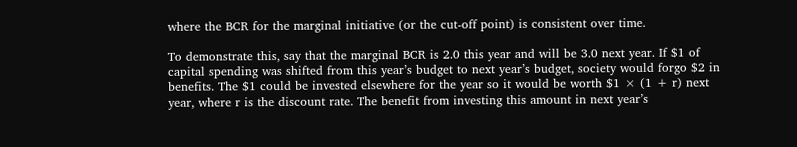where the BCR for the marginal initiative (or the cut-off point) is consistent over time.

To demonstrate this, say that the marginal BCR is 2.0 this year and will be 3.0 next year. If $1 of capital spending was shifted from this year’s budget to next year’s budget, society would forgo $2 in benefits. The $1 could be invested elsewhere for the year so it would be worth $1 × (1 + r) next year, where r is the discount rate. The benefit from investing this amount in next year’s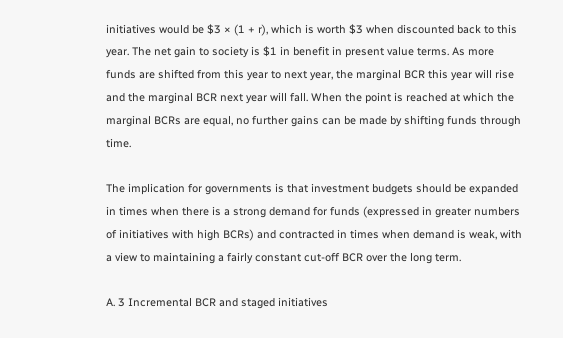initiatives would be $3 × (1 + r), which is worth $3 when discounted back to this year. The net gain to society is $1 in benefit in present value terms. As more funds are shifted from this year to next year, the marginal BCR this year will rise and the marginal BCR next year will fall. When the point is reached at which the marginal BCRs are equal, no further gains can be made by shifting funds through time.

The implication for governments is that investment budgets should be expanded in times when there is a strong demand for funds (expressed in greater numbers of initiatives with high BCRs) and contracted in times when demand is weak, with a view to maintaining a fairly constant cut-off BCR over the long term.

A. 3 Incremental BCR and staged initiatives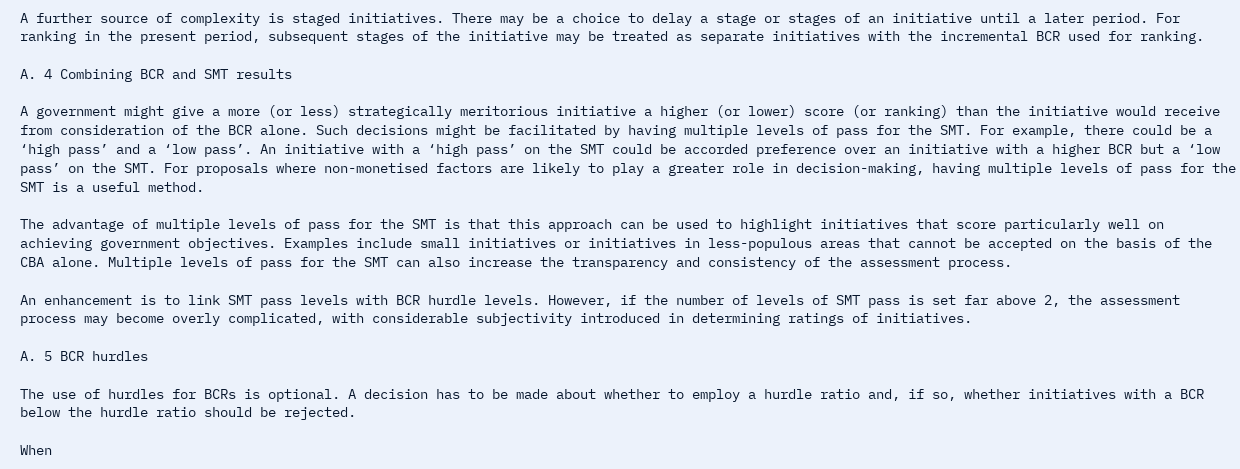A further source of complexity is staged initiatives. There may be a choice to delay a stage or stages of an initiative until a later period. For ranking in the present period, subsequent stages of the initiative may be treated as separate initiatives with the incremental BCR used for ranking.

A. 4 Combining BCR and SMT results

A government might give a more (or less) strategically meritorious initiative a higher (or lower) score (or ranking) than the initiative would receive from consideration of the BCR alone. Such decisions might be facilitated by having multiple levels of pass for the SMT. For example, there could be a ‘high pass’ and a ‘low pass’. An initiative with a ‘high pass’ on the SMT could be accorded preference over an initiative with a higher BCR but a ‘low pass’ on the SMT. For proposals where non-monetised factors are likely to play a greater role in decision-making, having multiple levels of pass for the SMT is a useful method.

The advantage of multiple levels of pass for the SMT is that this approach can be used to highlight initiatives that score particularly well on achieving government objectives. Examples include small initiatives or initiatives in less-populous areas that cannot be accepted on the basis of the CBA alone. Multiple levels of pass for the SMT can also increase the transparency and consistency of the assessment process.

An enhancement is to link SMT pass levels with BCR hurdle levels. However, if the number of levels of SMT pass is set far above 2, the assessment process may become overly complicated, with considerable subjectivity introduced in determining ratings of initiatives.

A. 5 BCR hurdles

The use of hurdles for BCRs is optional. A decision has to be made about whether to employ a hurdle ratio and, if so, whether initiatives with a BCR below the hurdle ratio should be rejected.

When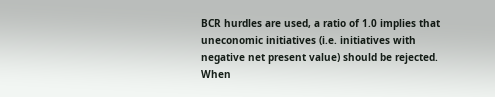BCR hurdles are used, a ratio of 1.0 implies that uneconomic initiatives (i.e. initiatives with negative net present value) should be rejected. When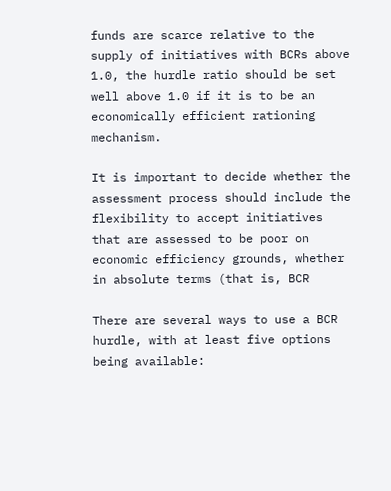funds are scarce relative to the supply of initiatives with BCRs above 1.0, the hurdle ratio should be set well above 1.0 if it is to be an economically efficient rationing mechanism.

It is important to decide whether the assessment process should include the flexibility to accept initiatives that are assessed to be poor on economic efficiency grounds, whether in absolute terms (that is, BCR

There are several ways to use a BCR hurdle, with at least five options being available: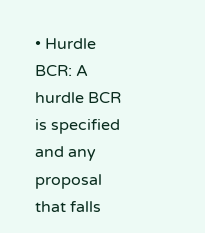• Hurdle BCR: A hurdle BCR is specified and any proposal that falls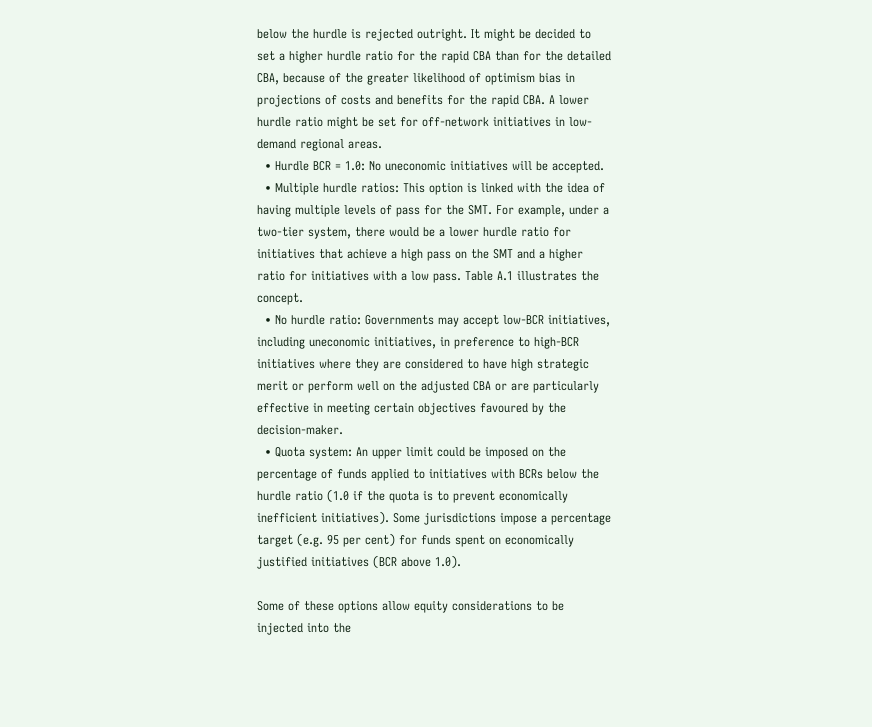below the hurdle is rejected outright. It might be decided to set a higher hurdle ratio for the rapid CBA than for the detailed CBA, because of the greater likelihood of optimism bias in projections of costs and benefits for the rapid CBA. A lower hurdle ratio might be set for off-network initiatives in low-demand regional areas.
  • Hurdle BCR = 1.0: No uneconomic initiatives will be accepted.
  • Multiple hurdle ratios: This option is linked with the idea of having multiple levels of pass for the SMT. For example, under a two-tier system, there would be a lower hurdle ratio for initiatives that achieve a high pass on the SMT and a higher ratio for initiatives with a low pass. Table A.1 illustrates the concept.
  • No hurdle ratio: Governments may accept low-BCR initiatives, including uneconomic initiatives, in preference to high-BCR initiatives where they are considered to have high strategic merit or perform well on the adjusted CBA or are particularly effective in meeting certain objectives favoured by the decision-maker.
  • Quota system: An upper limit could be imposed on the percentage of funds applied to initiatives with BCRs below the hurdle ratio (1.0 if the quota is to prevent economically inefficient initiatives). Some jurisdictions impose a percentage target (e.g. 95 per cent) for funds spent on economically justified initiatives (BCR above 1.0).

Some of these options allow equity considerations to be injected into the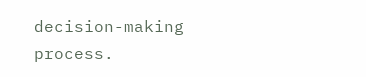decision-making process.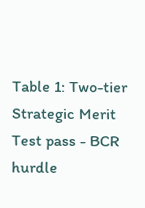Table 1: Two-tier Strategic Merit Test pass - BCR hurdle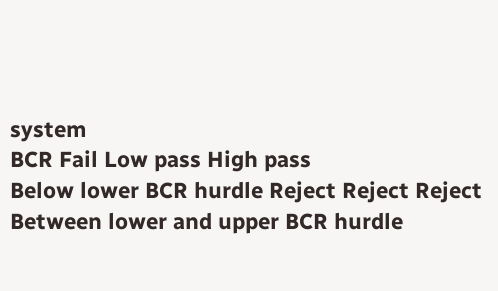system
BCR Fail Low pass High pass
Below lower BCR hurdle Reject Reject Reject
Between lower and upper BCR hurdle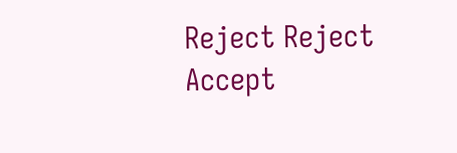Reject Reject Accept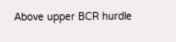Above upper BCR hurdle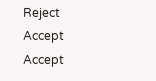Reject Accept Accept